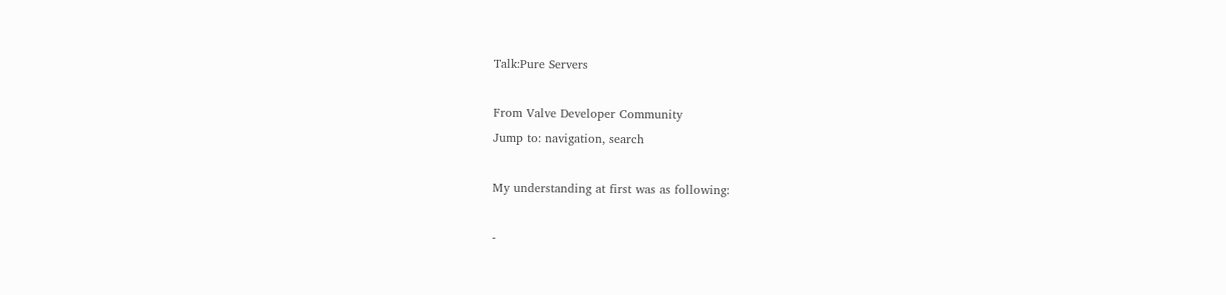Talk:Pure Servers

From Valve Developer Community
Jump to: navigation, search

My understanding at first was as following:

-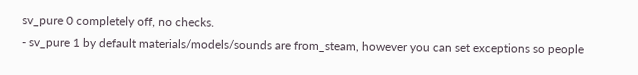sv_pure 0 completely off, no checks.
- sv_pure 1 by default materials/models/sounds are from_steam, however you can set exceptions so people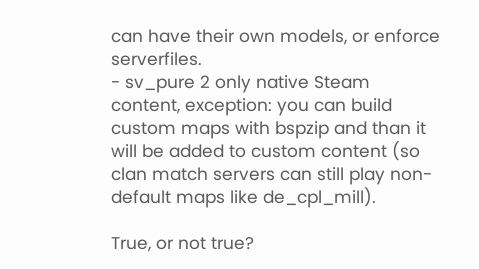can have their own models, or enforce serverfiles.
- sv_pure 2 only native Steam content, exception: you can build custom maps with bspzip and than it will be added to custom content (so clan match servers can still play non-default maps like de_cpl_mill).

True, or not true?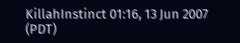KillahInstinct 01:16, 13 Jun 2007 (PDT)